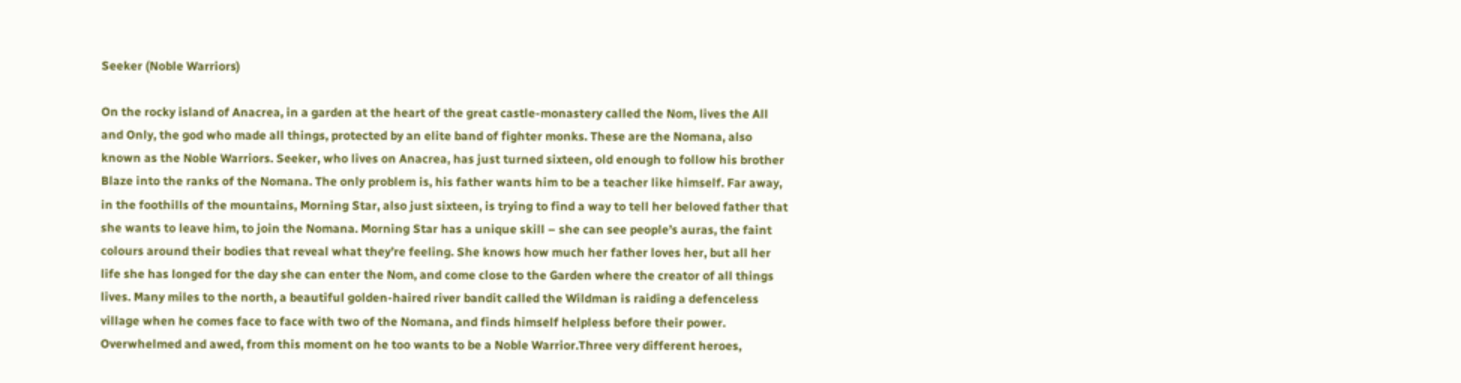Seeker (Noble Warriors)

On the rocky island of Anacrea, in a garden at the heart of the great castle-monastery called the Nom, lives the All and Only, the god who made all things, protected by an elite band of fighter monks. These are the Nomana, also known as the Noble Warriors. Seeker, who lives on Anacrea, has just turned sixteen, old enough to follow his brother Blaze into the ranks of the Nomana. The only problem is, his father wants him to be a teacher like himself. Far away, in the foothills of the mountains, Morning Star, also just sixteen, is trying to find a way to tell her beloved father that she wants to leave him, to join the Nomana. Morning Star has a unique skill – she can see people’s auras, the faint colours around their bodies that reveal what they’re feeling. She knows how much her father loves her, but all her life she has longed for the day she can enter the Nom, and come close to the Garden where the creator of all things lives. Many miles to the north, a beautiful golden-haired river bandit called the Wildman is raiding a defenceless village when he comes face to face with two of the Nomana, and finds himself helpless before their power. Overwhelmed and awed, from this moment on he too wants to be a Noble Warrior.Three very different heroes,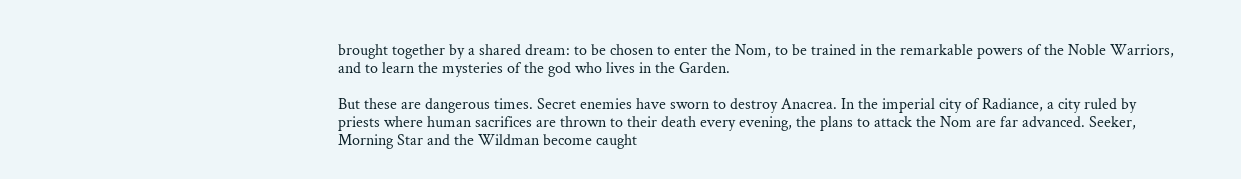brought together by a shared dream: to be chosen to enter the Nom, to be trained in the remarkable powers of the Noble Warriors, and to learn the mysteries of the god who lives in the Garden.

But these are dangerous times. Secret enemies have sworn to destroy Anacrea. In the imperial city of Radiance, a city ruled by priests where human sacrifices are thrown to their death every evening, the plans to attack the Nom are far advanced. Seeker, Morning Star and the Wildman become caught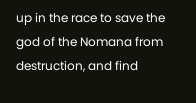up in the race to save the god of the Nomana from destruction, and find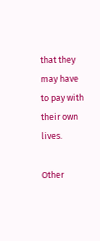that they may have to pay with their own lives.

Other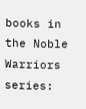books in the Noble Warriors series: